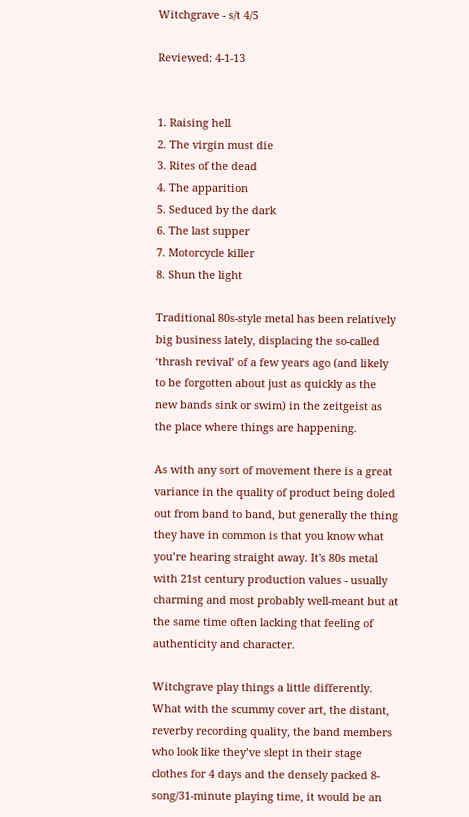Witchgrave - s/t 4/5

Reviewed: 4-1-13


1. Raising hell
2. The virgin must die
3. Rites of the dead
4. The apparition
5. Seduced by the dark
6. The last supper
7. Motorcycle killer
8. Shun the light

Traditional 80s-style metal has been relatively big business lately, displacing the so-called ‘thrash revival’ of a few years ago (and likely to be forgotten about just as quickly as the new bands sink or swim) in the zeitgeist as the place where things are happening.

As with any sort of movement there is a great variance in the quality of product being doled out from band to band, but generally the thing they have in common is that you know what you’re hearing straight away. It's 80s metal with 21st century production values - usually charming and most probably well-meant but at the same time often lacking that feeling of authenticity and character.

Witchgrave play things a little differently. What with the scummy cover art, the distant, reverby recording quality, the band members who look like they’ve slept in their stage clothes for 4 days and the densely packed 8-song/31-minute playing time, it would be an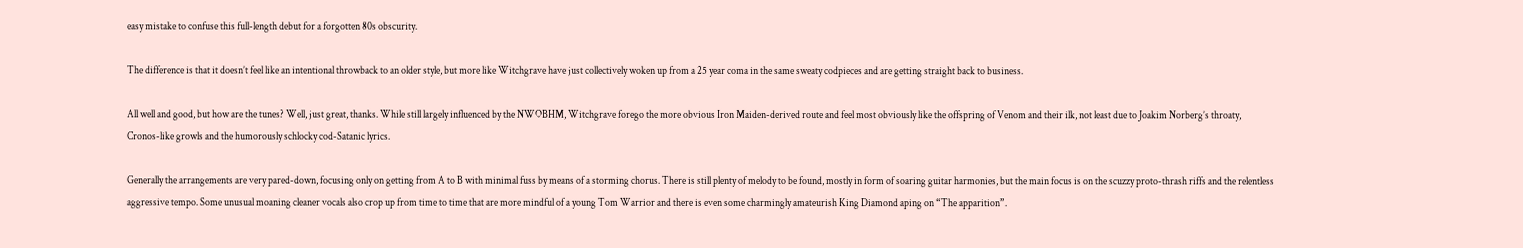easy mistake to confuse this full-length debut for a forgotten 80s obscurity.

The difference is that it doesn’t feel like an intentional throwback to an older style, but more like Witchgrave have just collectively woken up from a 25 year coma in the same sweaty codpieces and are getting straight back to business.

All well and good, but how are the tunes? Well, just great, thanks. While still largely influenced by the NWOBHM, Witchgrave forego the more obvious Iron Maiden-derived route and feel most obviously like the offspring of Venom and their ilk, not least due to Joakim Norberg’s throaty, Cronos-like growls and the humorously schlocky cod-Satanic lyrics.

Generally the arrangements are very pared-down, focusing only on getting from A to B with minimal fuss by means of a storming chorus. There is still plenty of melody to be found, mostly in form of soaring guitar harmonies, but the main focus is on the scuzzy proto-thrash riffs and the relentless aggressive tempo. Some unusual moaning cleaner vocals also crop up from time to time that are more mindful of a young Tom Warrior and there is even some charmingly amateurish King Diamond aping on “The apparition”.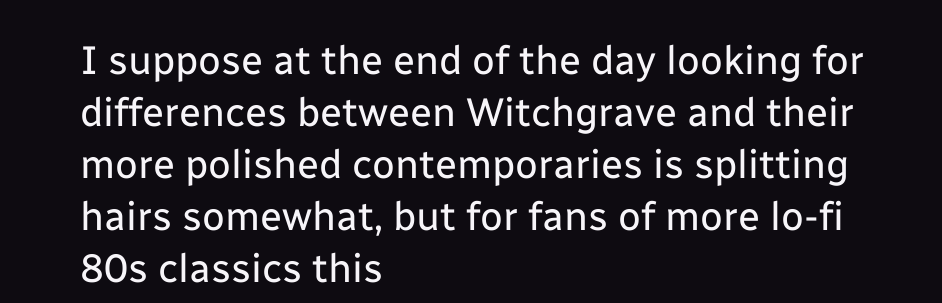I suppose at the end of the day looking for differences between Witchgrave and their more polished contemporaries is splitting hairs somewhat, but for fans of more lo-fi 80s classics this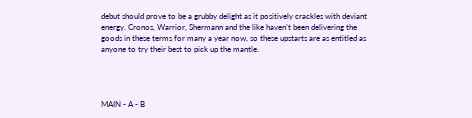debut should prove to be a grubby delight as it positively crackles with deviant energy. Cronos, Warrior, Shermann and the like haven’t been delivering the goods in these terms for many a year now, so these upstarts are as entitled as anyone to try their best to pick up the mantle.




MAIN - A - B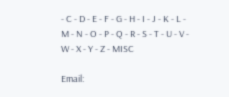- C - D - E - F - G - H - I - J - K - L - M - N - O - P - Q - R - S - T - U - V - W - X - Y - Z - MISC

Email: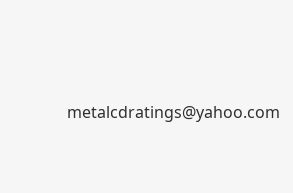metalcdratings@yahoo.com